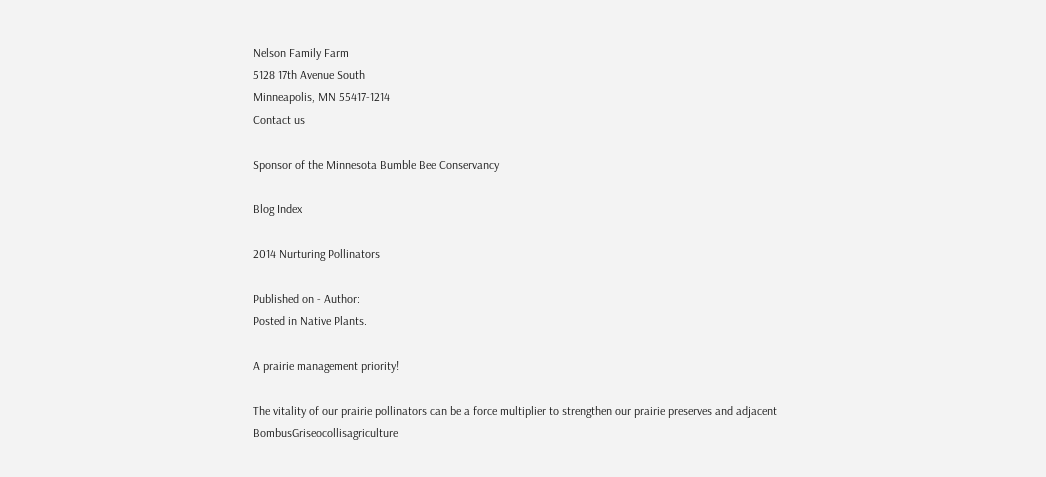Nelson Family Farm
5128 17th Avenue South
Minneapolis, MN 55417-1214
Contact us

Sponsor of the Minnesota Bumble Bee Conservancy

Blog Index

2014 Nurturing Pollinators

Published on - Author:
Posted in Native Plants.

A prairie management priority!

The vitality of our prairie pollinators can be a force multiplier to strengthen our prairie preserves and adjacent BombusGriseocollisagriculture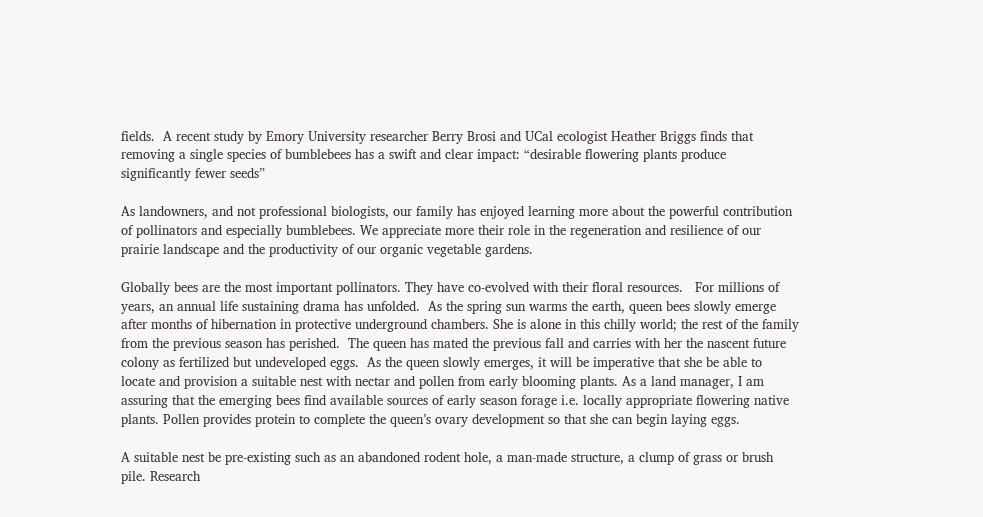fields.  A recent study by Emory University researcher Berry Brosi and UCal ecologist Heather Briggs finds that removing a single species of bumblebees has a swift and clear impact: “desirable flowering plants produce significantly fewer seeds”

As landowners, and not professional biologists, our family has enjoyed learning more about the powerful contribution of pollinators and especially bumblebees. We appreciate more their role in the regeneration and resilience of our prairie landscape and the productivity of our organic vegetable gardens.

Globally bees are the most important pollinators. They have co-evolved with their floral resources.   For millions of years, an annual life sustaining drama has unfolded.  As the spring sun warms the earth, queen bees slowly emerge after months of hibernation in protective underground chambers. She is alone in this chilly world; the rest of the family from the previous season has perished.  The queen has mated the previous fall and carries with her the nascent future colony as fertilized but undeveloped eggs.  As the queen slowly emerges, it will be imperative that she be able to locate and provision a suitable nest with nectar and pollen from early blooming plants. As a land manager, I am assuring that the emerging bees find available sources of early season forage i.e. locally appropriate flowering native plants. Pollen provides protein to complete the queen’s ovary development so that she can begin laying eggs.

A suitable nest be pre-existing such as an abandoned rodent hole, a man-made structure, a clump of grass or brush pile. Research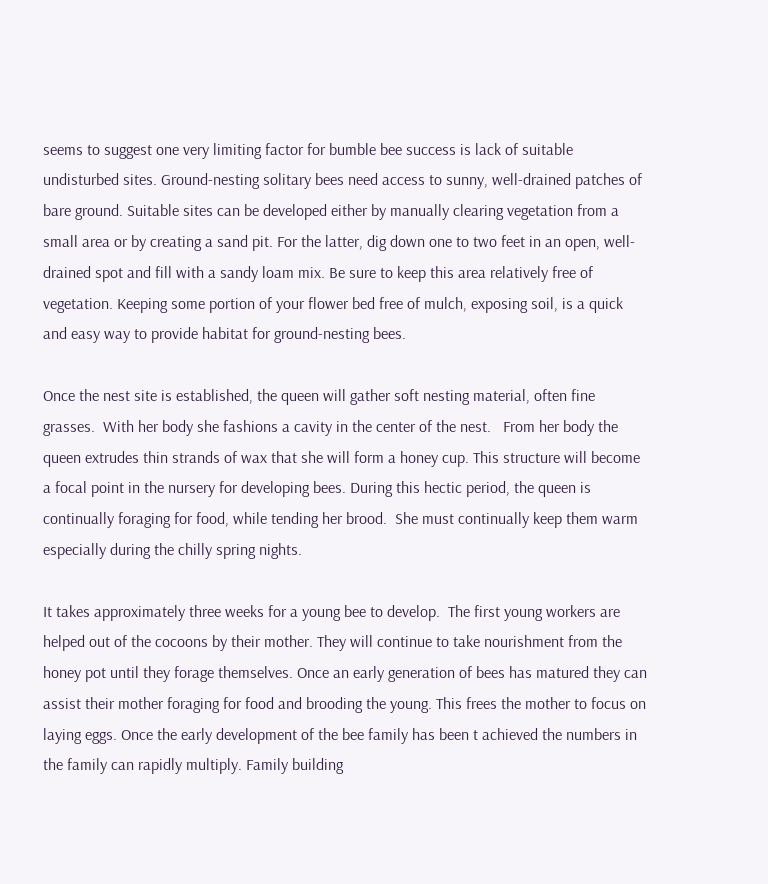seems to suggest one very limiting factor for bumble bee success is lack of suitable undisturbed sites. Ground-nesting solitary bees need access to sunny, well-drained patches of bare ground. Suitable sites can be developed either by manually clearing vegetation from a small area or by creating a sand pit. For the latter, dig down one to two feet in an open, well-drained spot and fill with a sandy loam mix. Be sure to keep this area relatively free of vegetation. Keeping some portion of your flower bed free of mulch, exposing soil, is a quick and easy way to provide habitat for ground-nesting bees.

Once the nest site is established, the queen will gather soft nesting material, often fine grasses.  With her body she fashions a cavity in the center of the nest.   From her body the queen extrudes thin strands of wax that she will form a honey cup. This structure will become a focal point in the nursery for developing bees. During this hectic period, the queen is continually foraging for food, while tending her brood.  She must continually keep them warm especially during the chilly spring nights.

It takes approximately three weeks for a young bee to develop.  The first young workers are helped out of the cocoons by their mother. They will continue to take nourishment from the honey pot until they forage themselves. Once an early generation of bees has matured they can assist their mother foraging for food and brooding the young. This frees the mother to focus on laying eggs. Once the early development of the bee family has been t achieved the numbers in the family can rapidly multiply. Family building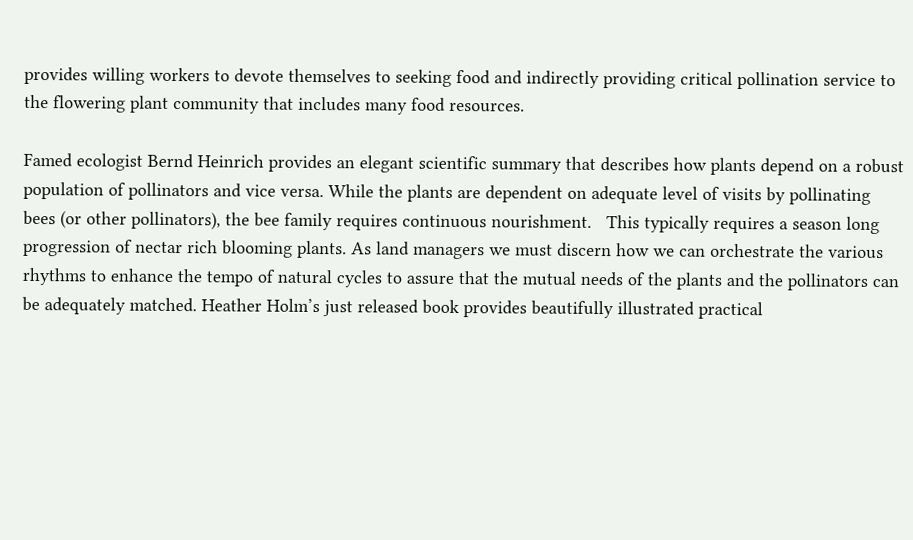provides willing workers to devote themselves to seeking food and indirectly providing critical pollination service to the flowering plant community that includes many food resources.

Famed ecologist Bernd Heinrich provides an elegant scientific summary that describes how plants depend on a robust population of pollinators and vice versa. While the plants are dependent on adequate level of visits by pollinating bees (or other pollinators), the bee family requires continuous nourishment.   This typically requires a season long progression of nectar rich blooming plants. As land managers we must discern how we can orchestrate the various rhythms to enhance the tempo of natural cycles to assure that the mutual needs of the plants and the pollinators can be adequately matched. Heather Holm’s just released book provides beautifully illustrated practical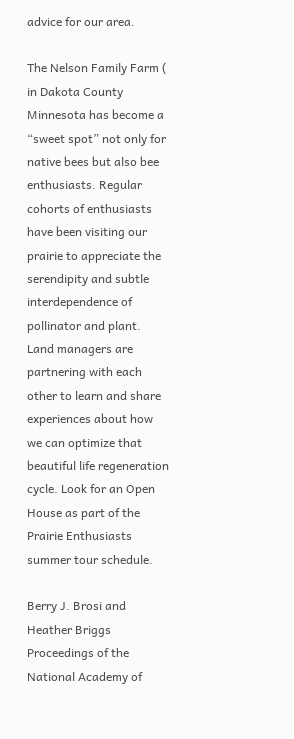advice for our area.

The Nelson Family Farm ( in Dakota County Minnesota has become a “sweet spot” not only for native bees but also bee enthusiasts. Regular cohorts of enthusiasts have been visiting our prairie to appreciate the serendipity and subtle interdependence of pollinator and plant. Land managers are partnering with each other to learn and share experiences about how we can optimize that beautiful life regeneration cycle. Look for an Open House as part of the Prairie Enthusiasts summer tour schedule.

Berry J. Brosi and Heather Briggs Proceedings of the National Academy of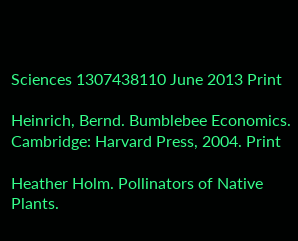Sciences 1307438110 June 2013 Print

Heinrich, Bernd. Bumblebee Economics. Cambridge: Harvard Press, 2004. Print

Heather Holm. Pollinators of Native Plants.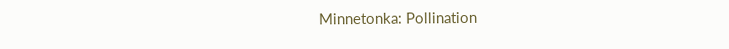Minnetonka: Pollination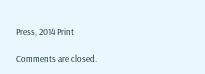Press, 2014 Print

Comments are closed.